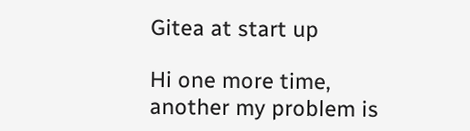Gitea at start up

Hi one more time,
another my problem is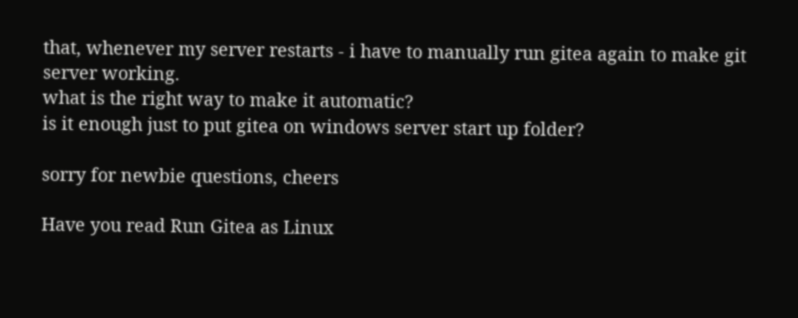that, whenever my server restarts - i have to manually run gitea again to make git server working.
what is the right way to make it automatic?
is it enough just to put gitea on windows server start up folder?

sorry for newbie questions, cheers

Have you read Run Gitea as Linux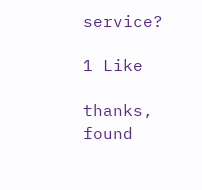service?

1 Like

thanks, found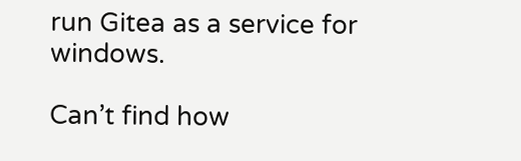run Gitea as a service for windows.

Can’t find how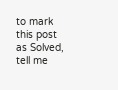to mark this post as Solved, tell me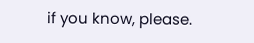if you know, please.